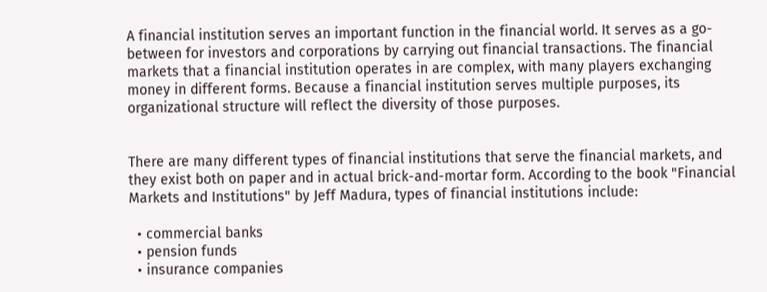A financial institution serves an important function in the financial world. It serves as a go-between for investors and corporations by carrying out financial transactions. The financial markets that a financial institution operates in are complex, with many players exchanging money in different forms. Because a financial institution serves multiple purposes, its organizational structure will reflect the diversity of those purposes.


There are many different types of financial institutions that serve the financial markets, and they exist both on paper and in actual brick-and-mortar form. According to the book "Financial Markets and Institutions" by Jeff Madura, types of financial institutions include:

  • commercial banks
  • pension funds
  • insurance companies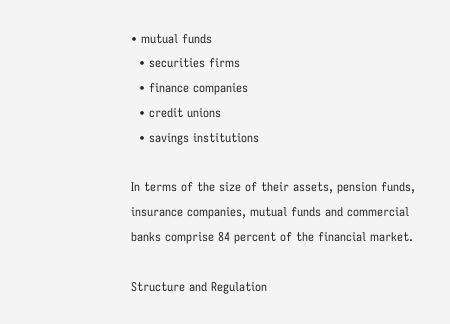• mutual funds
  • securities firms
  • finance companies
  • credit unions
  • savings institutions

In terms of the size of their assets, pension funds, insurance companies, mutual funds and commercial banks comprise 84 percent of the financial market.

Structure and Regulation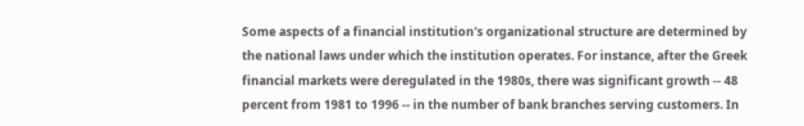Some aspects of a financial institution's organizational structure are determined by the national laws under which the institution operates. For instance, after the Greek financial markets were deregulated in the 1980s, there was significant growth -- 48 percent from 1981 to 1996 -- in the number of bank branches serving customers. In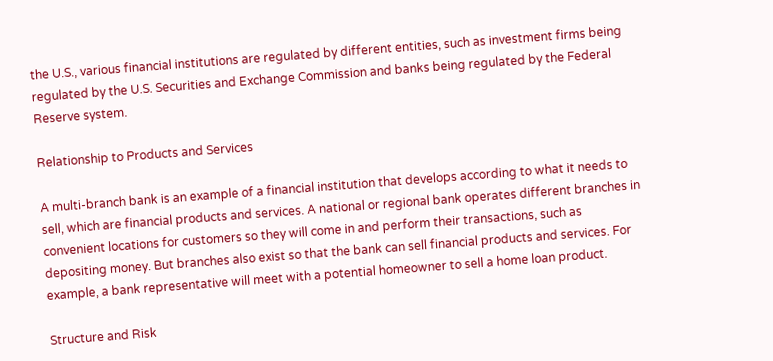the U.S., various financial institutions are regulated by different entities, such as investment firms being regulated by the U.S. Securities and Exchange Commission and banks being regulated by the Federal Reserve system.

Relationship to Products and Services

A multi-branch bank is an example of a financial institution that develops according to what it needs to sell, which are financial products and services. A national or regional bank operates different branches in convenient locations for customers so they will come in and perform their transactions, such as depositing money. But branches also exist so that the bank can sell financial products and services. For example, a bank representative will meet with a potential homeowner to sell a home loan product.

Structure and Risk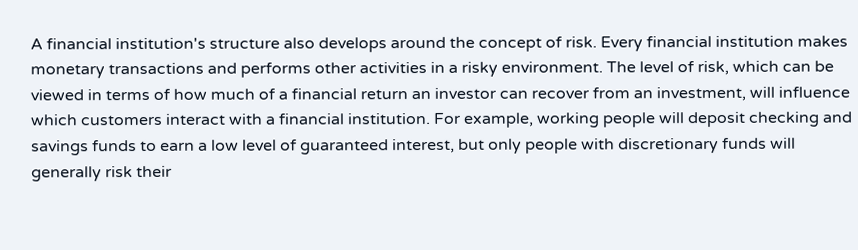A financial institution's structure also develops around the concept of risk. Every financial institution makes monetary transactions and performs other activities in a risky environment. The level of risk, which can be viewed in terms of how much of a financial return an investor can recover from an investment, will influence which customers interact with a financial institution. For example, working people will deposit checking and savings funds to earn a low level of guaranteed interest, but only people with discretionary funds will generally risk their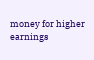money for higher earnings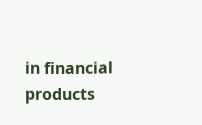in financial products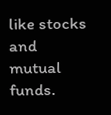like stocks and mutual funds.